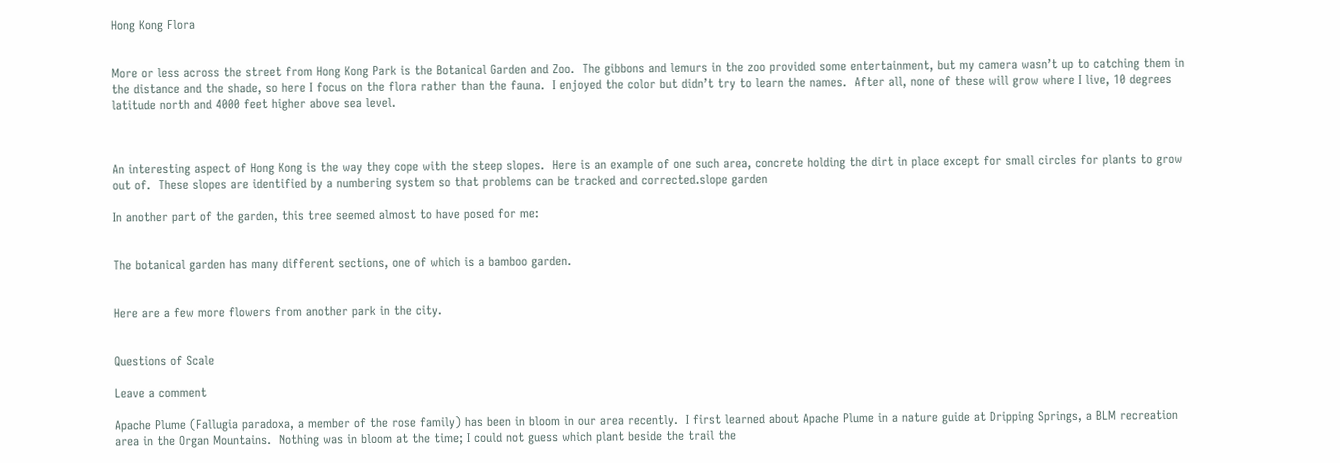Hong Kong Flora


More or less across the street from Hong Kong Park is the Botanical Garden and Zoo.  The gibbons and lemurs in the zoo provided some entertainment, but my camera wasn’t up to catching them in the distance and the shade, so here I focus on the flora rather than the fauna.  I enjoyed the color but didn’t try to learn the names.  After all, none of these will grow where I live, 10 degrees latitude north and 4000 feet higher above sea level.



An interesting aspect of Hong Kong is the way they cope with the steep slopes.  Here is an example of one such area, concrete holding the dirt in place except for small circles for plants to grow out of.  These slopes are identified by a numbering system so that problems can be tracked and corrected.slope garden

In another part of the garden, this tree seemed almost to have posed for me:


The botanical garden has many different sections, one of which is a bamboo garden.


Here are a few more flowers from another park in the city.


Questions of Scale

Leave a comment

Apache Plume (Fallugia paradoxa, a member of the rose family) has been in bloom in our area recently.  I first learned about Apache Plume in a nature guide at Dripping Springs, a BLM recreation area in the Organ Mountains.  Nothing was in bloom at the time; I could not guess which plant beside the trail the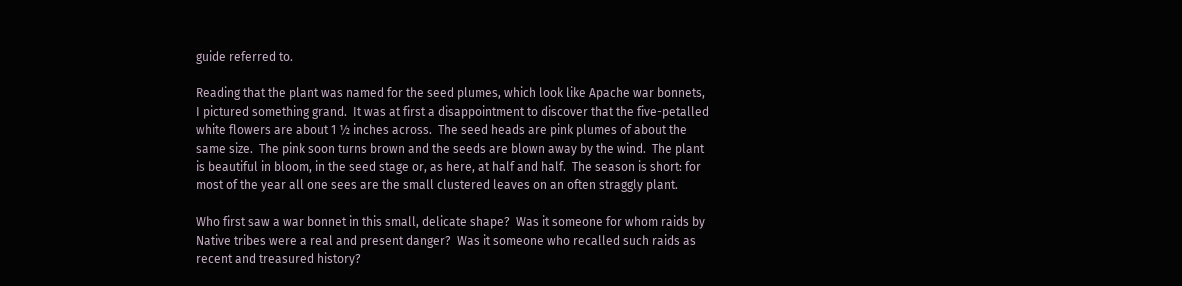guide referred to.

Reading that the plant was named for the seed plumes, which look like Apache war bonnets, I pictured something grand.  It was at first a disappointment to discover that the five-petalled white flowers are about 1 ½ inches across.  The seed heads are pink plumes of about the same size.  The pink soon turns brown and the seeds are blown away by the wind.  The plant is beautiful in bloom, in the seed stage or, as here, at half and half.  The season is short: for most of the year all one sees are the small clustered leaves on an often straggly plant.

Who first saw a war bonnet in this small, delicate shape?  Was it someone for whom raids by Native tribes were a real and present danger?  Was it someone who recalled such raids as recent and treasured history?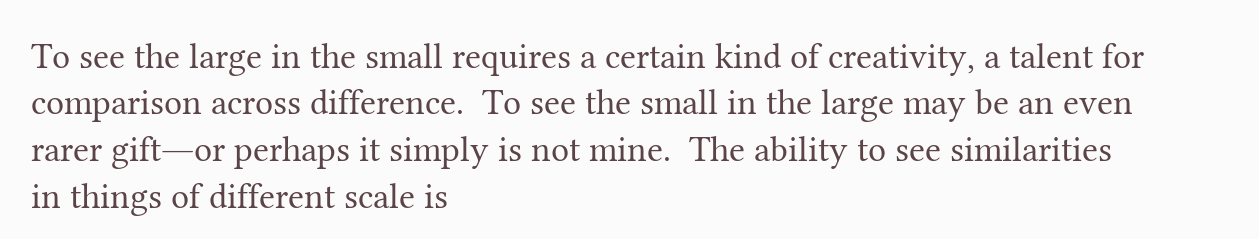To see the large in the small requires a certain kind of creativity, a talent for comparison across difference.  To see the small in the large may be an even rarer gift―or perhaps it simply is not mine.  The ability to see similarities in things of different scale is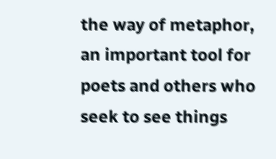the way of metaphor, an important tool for poets and others who seek to see things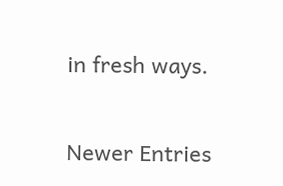in fresh ways.

Newer Entries